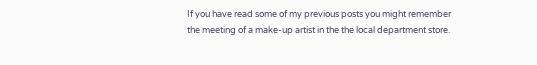If you have read some of my previous posts you might remember the meeting of a make-up artist in the the local department store.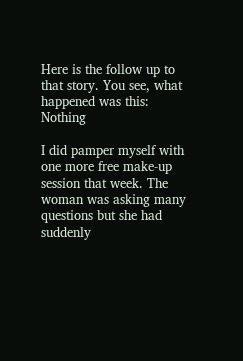Here is the follow up to that story. You see, what happened was this: Nothing

I did pamper myself with one more free make-up session that week. The woman was asking many questions but she had suddenly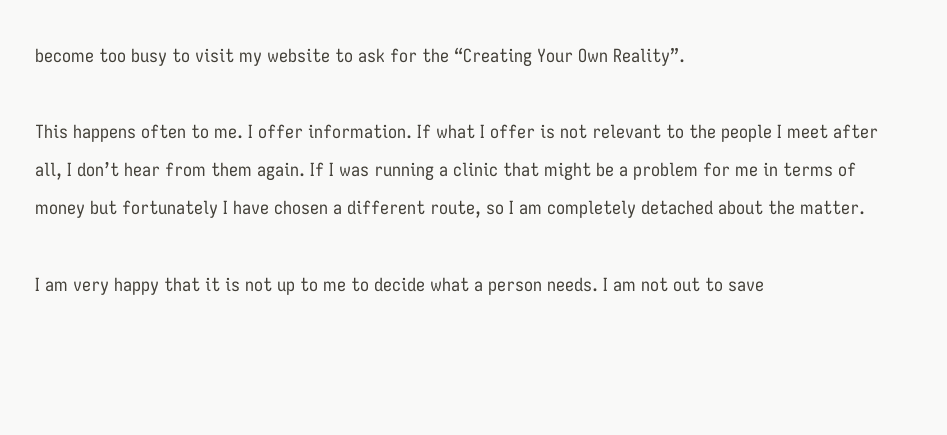become too busy to visit my website to ask for the “Creating Your Own Reality”.

This happens often to me. I offer information. If what I offer is not relevant to the people I meet after all, I don’t hear from them again. If I was running a clinic that might be a problem for me in terms of money but fortunately I have chosen a different route, so I am completely detached about the matter.

I am very happy that it is not up to me to decide what a person needs. I am not out to save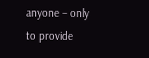anyone – only to provide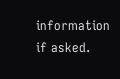information if asked.